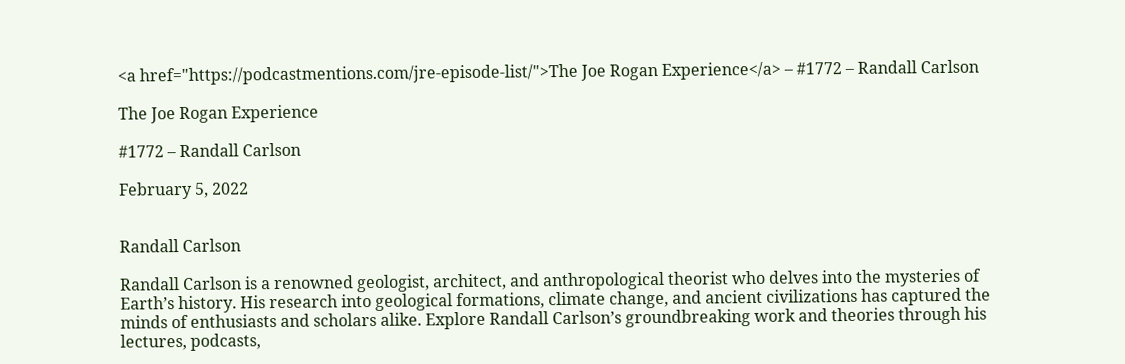<a href="https://podcastmentions.com/jre-episode-list/">The Joe Rogan Experience</a> – #1772 – Randall Carlson

The Joe Rogan Experience

#1772 – Randall Carlson

February 5, 2022


Randall Carlson

Randall Carlson is a renowned geologist, architect, and anthropological theorist who delves into the mysteries of Earth’s history. His research into geological formations, climate change, and ancient civilizations has captured the minds of enthusiasts and scholars alike. Explore Randall Carlson’s groundbreaking work and theories through his lectures, podcasts,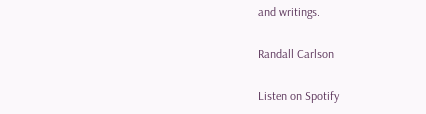and writings.

Randall Carlson

Listen on Spotify